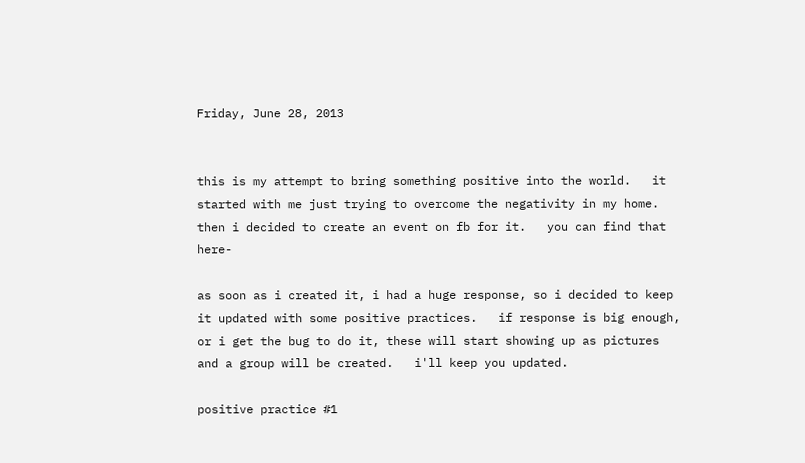Friday, June 28, 2013


this is my attempt to bring something positive into the world.   it started with me just trying to overcome the negativity in my home.   then i decided to create an event on fb for it.   you can find that here-

as soon as i created it, i had a huge response, so i decided to keep it updated with some positive practices.   if response is big enough, or i get the bug to do it, these will start showing up as pictures and a group will be created.   i'll keep you updated.

positive practice #1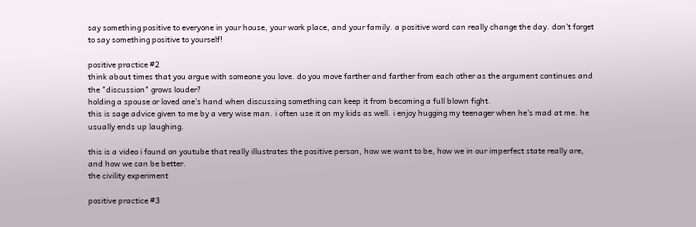say something positive to everyone in your house, your work place, and your family. a positive word can really change the day. don't forget to say something positive to yourself!

positive practice #2
think about times that you argue with someone you love. do you move farther and farther from each other as the argument continues and the "discussion" grows louder?
holding a spouse or loved one's hand when discussing something can keep it from becoming a full blown fight.
this is sage advice given to me by a very wise man. i often use it on my kids as well. i enjoy hugging my teenager when he's mad at me. he usually ends up laughing.

this is a video i found on youtube that really illustrates the positive person, how we want to be, how we in our imperfect state really are, and how we can be better.
the civility experiment

positive practice #3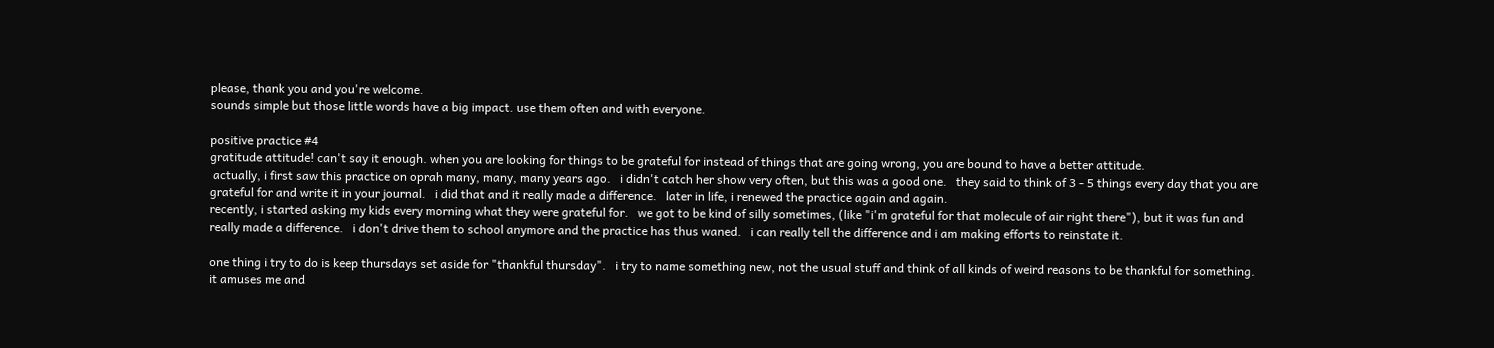please, thank you and you're welcome.
sounds simple but those little words have a big impact. use them often and with everyone.

positive practice #4
gratitude attitude! can't say it enough. when you are looking for things to be grateful for instead of things that are going wrong, you are bound to have a better attitude.
 actually, i first saw this practice on oprah many, many, many years ago.   i didn't catch her show very often, but this was a good one.   they said to think of 3 - 5 things every day that you are grateful for and write it in your journal.   i did that and it really made a difference.   later in life, i renewed the practice again and again.
recently, i started asking my kids every morning what they were grateful for.   we got to be kind of silly sometimes, (like "i'm grateful for that molecule of air right there"), but it was fun and really made a difference.   i don't drive them to school anymore and the practice has thus waned.   i can really tell the difference and i am making efforts to reinstate it.

one thing i try to do is keep thursdays set aside for "thankful thursday".   i try to name something new, not the usual stuff and think of all kinds of weird reasons to be thankful for something.   it amuses me and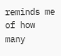reminds me of how many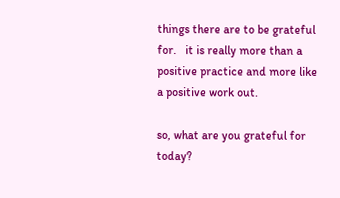things there are to be grateful for.   it is really more than a positive practice and more like a positive work out.

so, what are you grateful for today?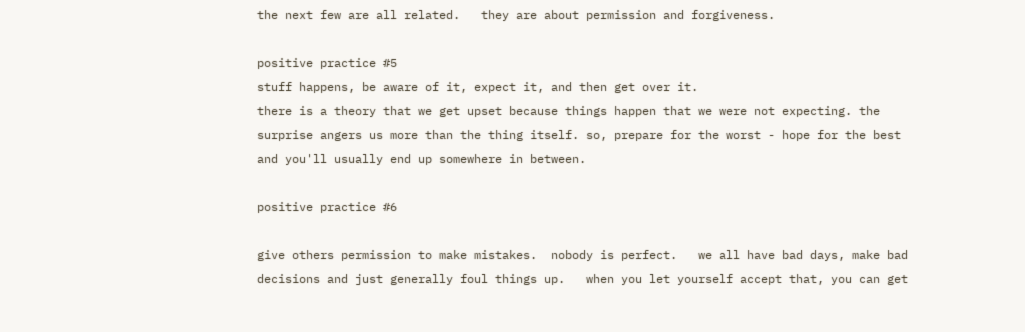the next few are all related.   they are about permission and forgiveness.

positive practice #5
stuff happens, be aware of it, expect it, and then get over it.
there is a theory that we get upset because things happen that we were not expecting. the surprise angers us more than the thing itself. so, prepare for the worst - hope for the best and you'll usually end up somewhere in between.

positive practice #6

give others permission to make mistakes.  nobody is perfect.   we all have bad days, make bad decisions and just generally foul things up.   when you let yourself accept that, you can get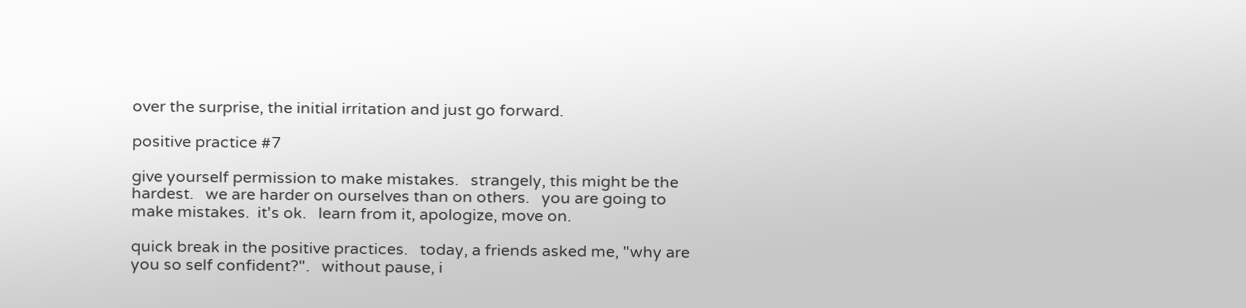over the surprise, the initial irritation and just go forward.

positive practice #7

give yourself permission to make mistakes.   strangely, this might be the hardest.   we are harder on ourselves than on others.   you are going to make mistakes.  it's ok.   learn from it, apologize, move on.

quick break in the positive practices.   today, a friends asked me, "why are you so self confident?".   without pause, i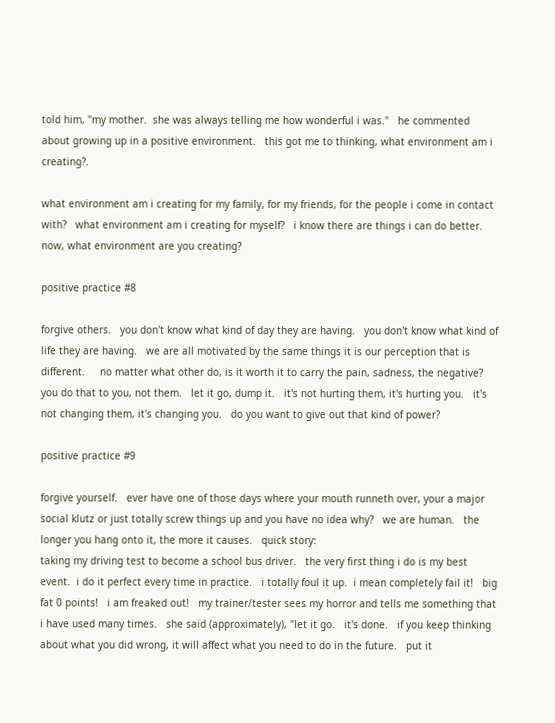told him, "my mother.  she was always telling me how wonderful i was."   he commented about growing up in a positive environment.   this got me to thinking, what environment am i creating?.

what environment am i creating for my family, for my friends, for the people i come in contact with?   what environment am i creating for myself?   i know there are things i can do better.
now, what environment are you creating?

positive practice #8

forgive others.   you don't know what kind of day they are having.   you don't know what kind of life they are having.   we are all motivated by the same things it is our perception that is different.     no matter what other do, is it worth it to carry the pain, sadness, the negative?   you do that to you, not them.   let it go, dump it.   it's not hurting them, it's hurting you.   it's not changing them, it's changing you.   do you want to give out that kind of power?

positive practice #9

forgive yourself.   ever have one of those days where your mouth runneth over, your a major social klutz or just totally screw things up and you have no idea why?   we are human.   the longer you hang onto it, the more it causes.   quick story:
taking my driving test to become a school bus driver.   the very first thing i do is my best event.  i do it perfect every time in practice.   i totally foul it up.  i mean completely fail it!   big fat 0 points!   i am freaked out!   my trainer/tester sees my horror and tells me something that i have used many times.   she said (approximately), "let it go.   it's done.   if you keep thinking about what you did wrong, it will affect what you need to do in the future.   put it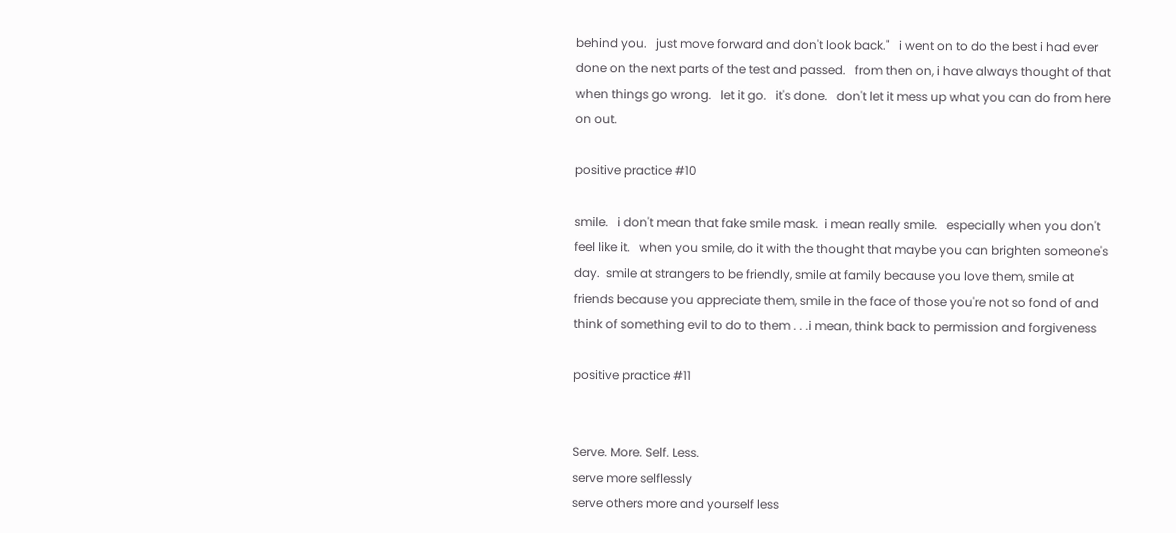behind you.   just move forward and don't look back."   i went on to do the best i had ever done on the next parts of the test and passed.   from then on, i have always thought of that when things go wrong.   let it go.   it's done.   don't let it mess up what you can do from here on out.

positive practice #10

smile.   i don't mean that fake smile mask.  i mean really smile.   especially when you don't feel like it.   when you smile, do it with the thought that maybe you can brighten someone's day.  smile at strangers to be friendly, smile at family because you love them, smile at friends because you appreciate them, smile in the face of those you're not so fond of and think of something evil to do to them . . .i mean, think back to permission and forgiveness

positive practice #11


Serve. More. Self. Less.
serve more selflessly
serve others more and yourself less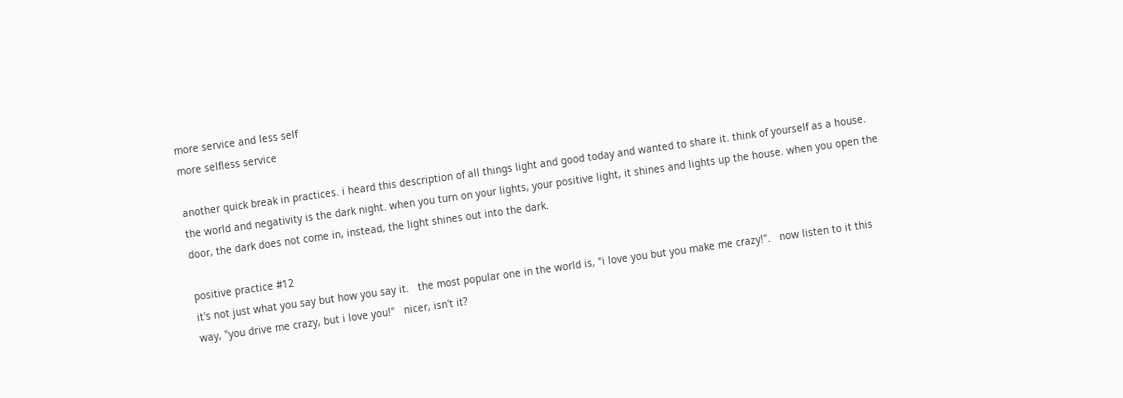more service and less self
more selfless service

another quick break in practices. i heard this description of all things light and good today and wanted to share it. think of yourself as a house. the world and negativity is the dark night. when you turn on your lights, your positive light, it shines and lights up the house. when you open the door, the dark does not come in, instead, the light shines out into the dark.

positive practice #12
it's not just what you say but how you say it.   the most popular one in the world is, "i love you but you make me crazy!".   now listen to it this way, "you drive me crazy, but i love you!"   nicer, isn't it?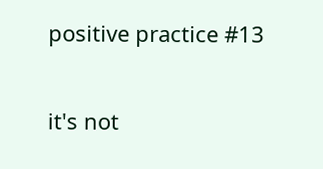positive practice #13

it's not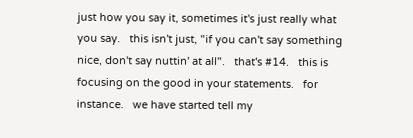just how you say it, sometimes it's just really what you say.   this isn't just, "if you can't say something nice, don't say nuttin' at all".   that's #14.   this is focusing on the good in your statements.   for instance.   we have started tell my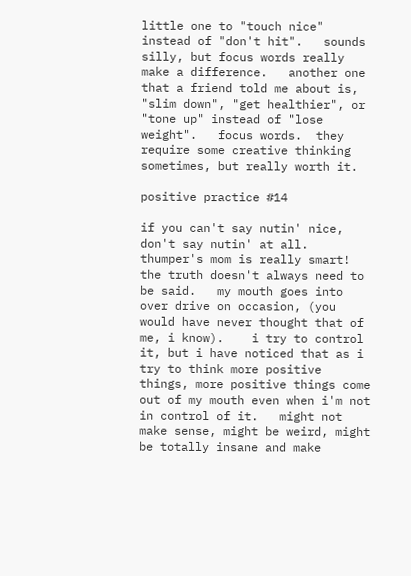little one to "touch nice" instead of "don't hit".   sounds silly, but focus words really make a difference.   another one that a friend told me about is, "slim down", "get healthier", or "tone up" instead of "lose weight".   focus words.  they require some creative thinking sometimes, but really worth it.

positive practice #14

if you can't say nutin' nice, don't say nutin' at all.   thumper's mom is really smart!  the truth doesn't always need to be said.   my mouth goes into over drive on occasion, (you would have never thought that of me, i know).    i try to control it, but i have noticed that as i try to think more positive things, more positive things come out of my mouth even when i'm not in control of it.   might not make sense, might be weird, might be totally insane and make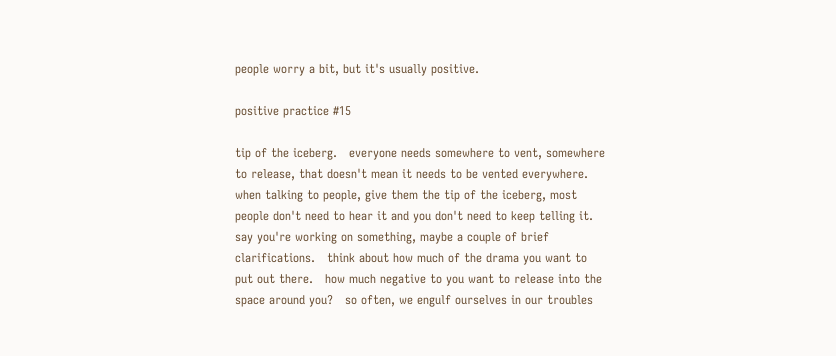people worry a bit, but it's usually positive.

positive practice #15

tip of the iceberg.   everyone needs somewhere to vent, somewhere to release, that doesn't mean it needs to be vented everywhere.   when talking to people, give them the tip of the iceberg, most people don't need to hear it and you don't need to keep telling it.   say you're working on something, maybe a couple of brief clarifications.   think about how much of the drama you want to put out there.   how much negative to you want to release into the space around you?   so often, we engulf ourselves in our troubles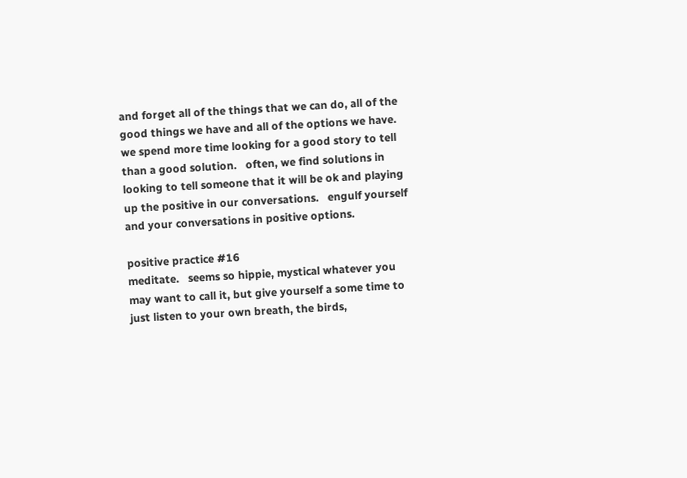and forget all of the things that we can do, all of the good things we have and all of the options we have.   we spend more time looking for a good story to tell than a good solution.   often, we find solutions in looking to tell someone that it will be ok and playing up the positive in our conversations.   engulf yourself and your conversations in positive options.

positive practice #16
meditate.   seems so hippie, mystical whatever you may want to call it, but give yourself a some time to just listen to your own breath, the birds,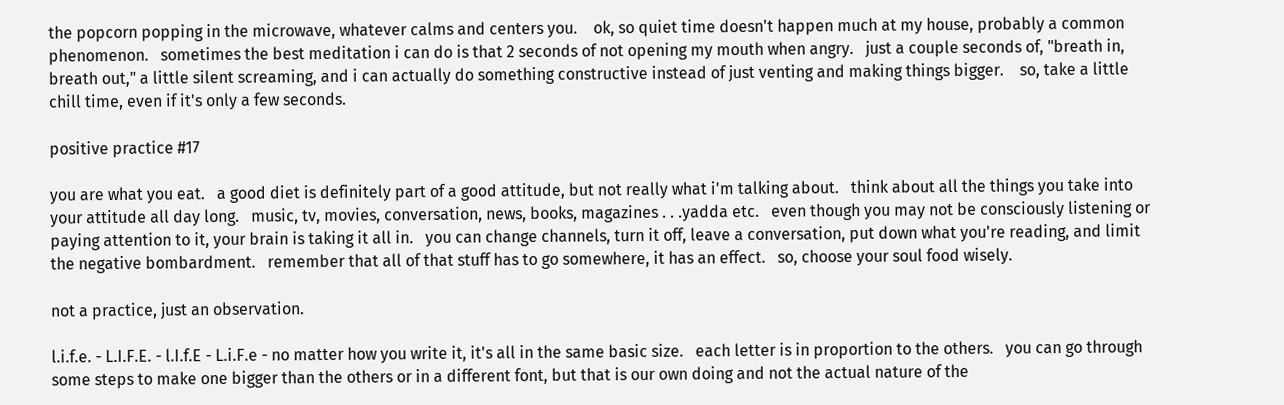the popcorn popping in the microwave, whatever calms and centers you.    ok, so quiet time doesn't happen much at my house, probably a common phenomenon.   sometimes the best meditation i can do is that 2 seconds of not opening my mouth when angry.   just a couple seconds of, "breath in, breath out," a little silent screaming, and i can actually do something constructive instead of just venting and making things bigger.    so, take a little chill time, even if it's only a few seconds.

positive practice #17

you are what you eat.   a good diet is definitely part of a good attitude, but not really what i'm talking about.   think about all the things you take into your attitude all day long.   music, tv, movies, conversation, news, books, magazines . . .yadda etc.   even though you may not be consciously listening or paying attention to it, your brain is taking it all in.   you can change channels, turn it off, leave a conversation, put down what you're reading, and limit the negative bombardment.   remember that all of that stuff has to go somewhere, it has an effect.   so, choose your soul food wisely.

not a practice, just an observation.

l.i.f.e. - L.I.F.E. - l.I.f.E - L.i.F.e - no matter how you write it, it's all in the same basic size.   each letter is in proportion to the others.   you can go through some steps to make one bigger than the others or in a different font, but that is our own doing and not the actual nature of the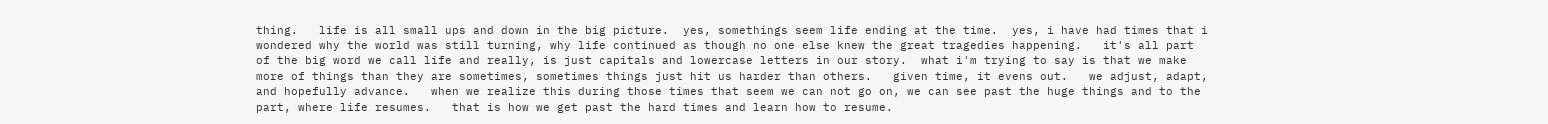thing.   life is all small ups and down in the big picture.  yes, somethings seem life ending at the time.  yes, i have had times that i wondered why the world was still turning, why life continued as though no one else knew the great tragedies happening.   it's all part of the big word we call life and really, is just capitals and lowercase letters in our story.  what i'm trying to say is that we make more of things than they are sometimes, sometimes things just hit us harder than others.   given time, it evens out.   we adjust, adapt, and hopefully advance.   when we realize this during those times that seem we can not go on, we can see past the huge things and to the part, where life resumes.   that is how we get past the hard times and learn how to resume.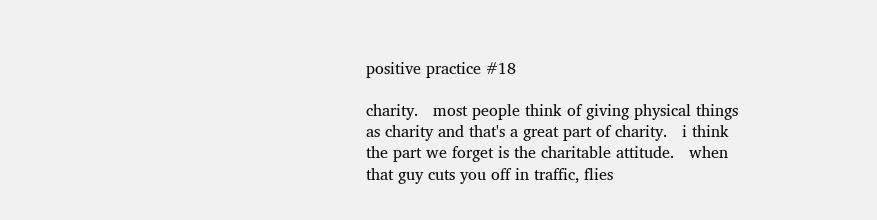positive practice #18

charity.   most people think of giving physical things as charity and that's a great part of charity.   i think the part we forget is the charitable attitude.   when that guy cuts you off in traffic, flies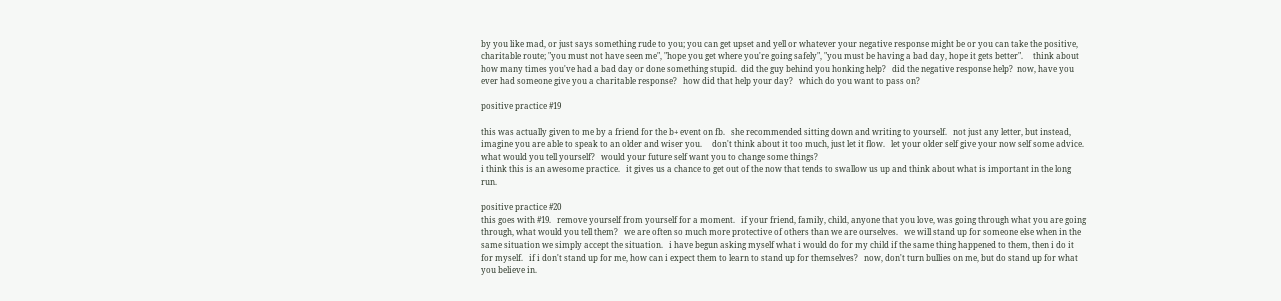by you like mad, or just says something rude to you; you can get upset and yell or whatever your negative response might be or you can take the positive, charitable route; "you must not have seen me", "hope you get where you're going safely", "you must be having a bad day, hope it gets better".     think about how many times you've had a bad day or done something stupid.  did the guy behind you honking help?   did the negative response help?  now, have you ever had someone give you a charitable response?   how did that help your day?   which do you want to pass on?

positive practice #19

this was actually given to me by a friend for the b+ event on fb.   she recommended sitting down and writing to yourself.   not just any letter, but instead, imagine you are able to speak to an older and wiser you.     don't think about it too much, just let it flow.   let your older self give your now self some advice.   what would you tell yourself?   would your future self want you to change some things?
i think this is an awesome practice.   it gives us a chance to get out of the now that tends to swallow us up and think about what is important in the long run.

positive practice #20
this goes with #19.   remove yourself from yourself for a moment.   if your friend, family, child, anyone that you love, was going through what you are going through, what would you tell them?   we are often so much more protective of others than we are ourselves.   we will stand up for someone else when in the same situation we simply accept the situation.   i have begun asking myself what i would do for my child if the same thing happened to them, then i do it for myself.   if i don't stand up for me, how can i expect them to learn to stand up for themselves?   now, don't turn bullies on me, but do stand up for what you believe in.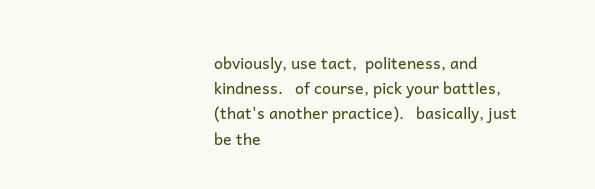obviously, use tact,  politeness, and kindness.   of course, pick your battles, (that's another practice).   basically, just be the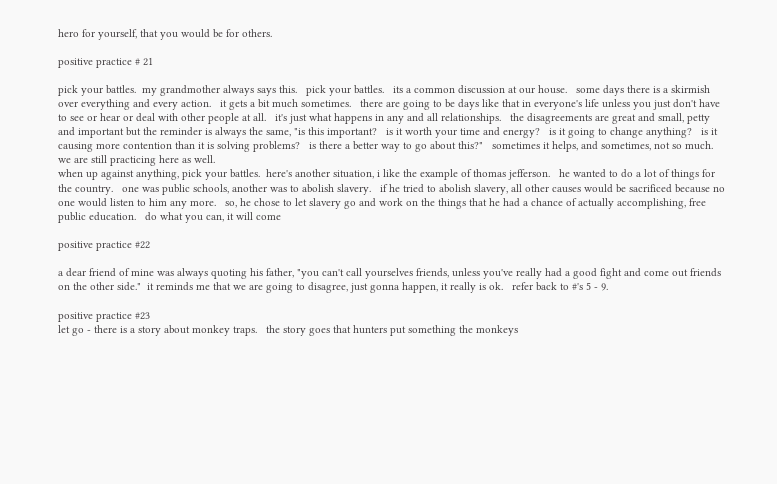hero for yourself, that you would be for others.

positive practice # 21

pick your battles.  my grandmother always says this.   pick your battles.   its a common discussion at our house.   some days there is a skirmish over everything and every action.   it gets a bit much sometimes.   there are going to be days like that in everyone's life unless you just don't have to see or hear or deal with other people at all.   it's just what happens in any and all relationships.   the disagreements are great and small, petty and important but the reminder is always the same, "is this important?   is it worth your time and energy?   is it going to change anything?   is it causing more contention than it is solving problems?   is there a better way to go about this?"   sometimes it helps, and sometimes, not so much.   we are still practicing here as well.
when up against anything, pick your battles.  here's another situation, i like the example of thomas jefferson.   he wanted to do a lot of things for the country.   one was public schools, another was to abolish slavery.   if he tried to abolish slavery, all other causes would be sacrificed because no one would listen to him any more.   so, he chose to let slavery go and work on the things that he had a chance of actually accomplishing, free public education.   do what you can, it will come

positive practice #22

a dear friend of mine was always quoting his father, "you can't call yourselves friends, unless you've really had a good fight and come out friends on the other side."  it reminds me that we are going to disagree, just gonna happen, it really is ok.   refer back to #'s 5 - 9.

positive practice #23
let go - there is a story about monkey traps.   the story goes that hunters put something the monkeys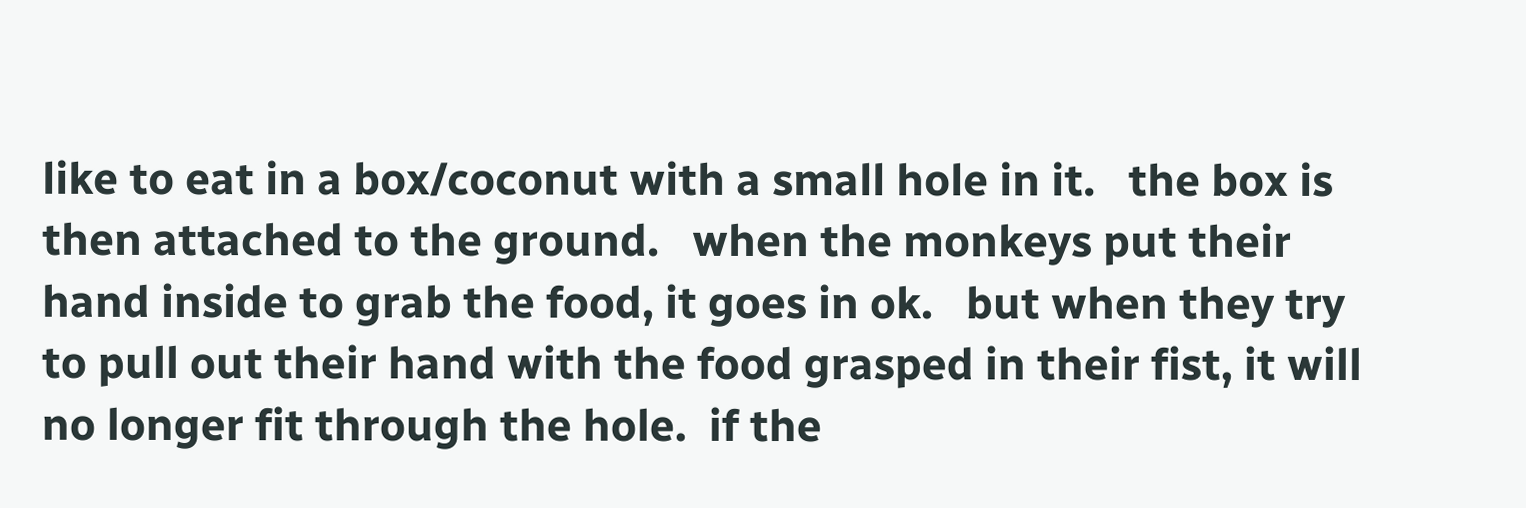like to eat in a box/coconut with a small hole in it.   the box is then attached to the ground.   when the monkeys put their hand inside to grab the food, it goes in ok.   but when they try to pull out their hand with the food grasped in their fist, it will no longer fit through the hole.  if the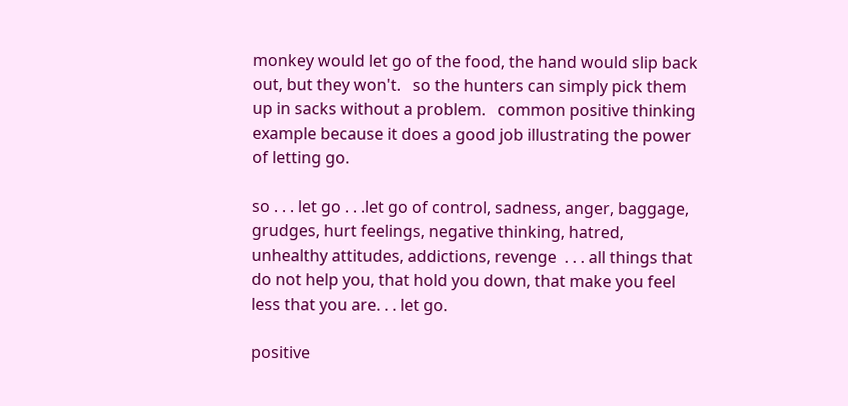monkey would let go of the food, the hand would slip back out, but they won't.   so the hunters can simply pick them up in sacks without a problem.   common positive thinking example because it does a good job illustrating the power of letting go.

so . . . let go . . .let go of control, sadness, anger, baggage, grudges, hurt feelings, negative thinking, hatred, unhealthy attitudes, addictions, revenge  . . . all things that do not help you, that hold you down, that make you feel less that you are. . . let go.

positive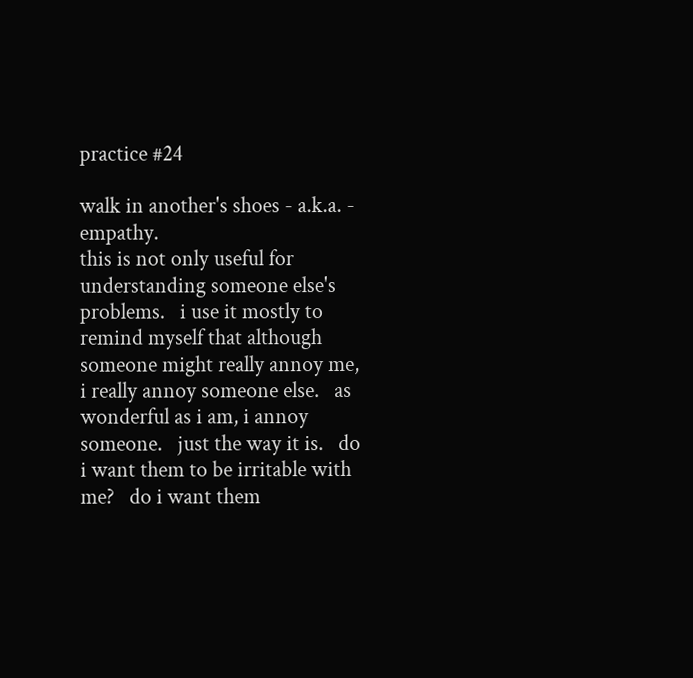practice #24

walk in another's shoes - a.k.a. - empathy.
this is not only useful for understanding someone else's problems.   i use it mostly to remind myself that although someone might really annoy me, i really annoy someone else.   as wonderful as i am, i annoy someone.   just the way it is.   do i want them to be irritable with me?   do i want them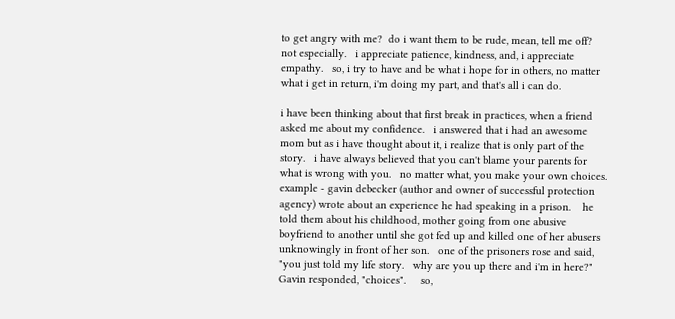to get angry with me?  do i want them to be rude, mean, tell me off?  not especially.   i appreciate patience, kindness, and, i appreciate empathy.   so, i try to have and be what i hope for in others, no matter what i get in return, i'm doing my part, and that's all i can do.

i have been thinking about that first break in practices, when a friend asked me about my confidence.   i answered that i had an awesome mom but as i have thought about it, i realize that is only part of the story.   i have always believed that you can't blame your parents for what is wrong with you.   no matter what, you make your own choices.   example - gavin debecker (author and owner of successful protection agency) wrote about an experience he had speaking in a prison.    he told them about his childhood, mother going from one abusive boyfriend to another until she got fed up and killed one of her abusers unknowingly in front of her son.   one of the prisoners rose and said, "you just told my life story.   why are you up there and i'm in here?"   Gavin responded, "choices".     so,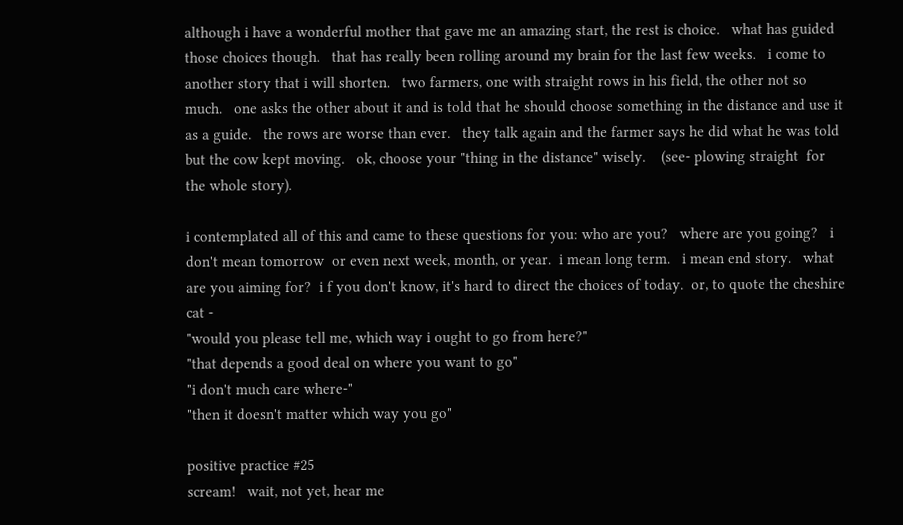although i have a wonderful mother that gave me an amazing start, the rest is choice.   what has guided those choices though.   that has really been rolling around my brain for the last few weeks.   i come to another story that i will shorten.   two farmers, one with straight rows in his field, the other not so much.   one asks the other about it and is told that he should choose something in the distance and use it as a guide.   the rows are worse than ever.   they talk again and the farmer says he did what he was told but the cow kept moving.   ok, choose your "thing in the distance" wisely.    (see- plowing straight  for the whole story).

i contemplated all of this and came to these questions for you: who are you?   where are you going?   i don't mean tomorrow  or even next week, month, or year.  i mean long term.   i mean end story.   what are you aiming for?  i f you don't know, it's hard to direct the choices of today.  or, to quote the cheshire cat -
"would you please tell me, which way i ought to go from here?"
"that depends a good deal on where you want to go"
"i don't much care where-"
"then it doesn't matter which way you go"

positive practice #25
scream!   wait, not yet, hear me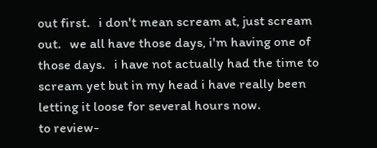out first.   i don't mean scream at, just scream out.   we all have those days, i'm having one of those days.   i have not actually had the time to scream yet but in my head i have really been letting it loose for several hours now.
to review-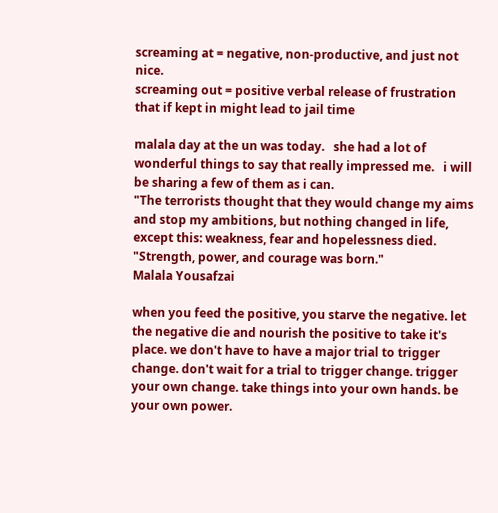screaming at = negative, non-productive, and just not nice.
screaming out = positive verbal release of frustration that if kept in might lead to jail time

malala day at the un was today.   she had a lot of wonderful things to say that really impressed me.   i will be sharing a few of them as i can.
"The terrorists thought that they would change my aims and stop my ambitions, but nothing changed in life, except this: weakness, fear and hopelessness died.
"Strength, power, and courage was born."
Malala Yousafzai

when you feed the positive, you starve the negative. let the negative die and nourish the positive to take it's place. we don't have to have a major trial to trigger change. don't wait for a trial to trigger change. trigger your own change. take things into your own hands. be your own power.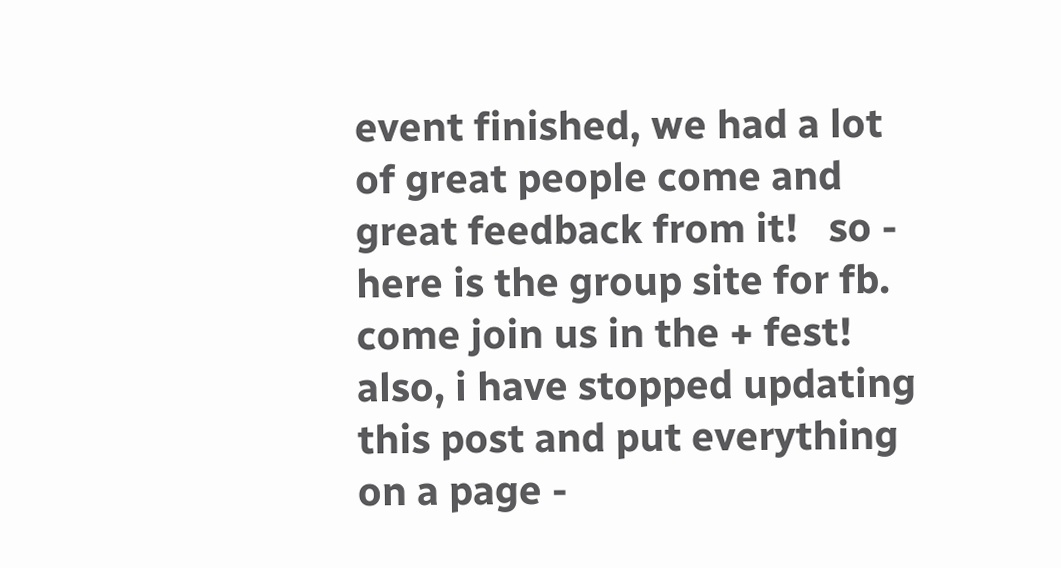event finished, we had a lot of great people come and great feedback from it!   so - here is the group site for fb.   come join us in the + fest!
also, i have stopped updating this post and put everything on a page -